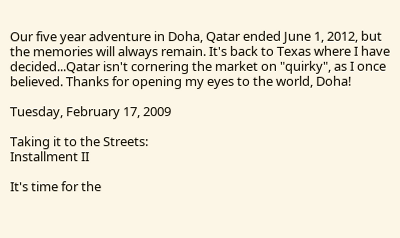Our five year adventure in Doha, Qatar ended June 1, 2012, but the memories will always remain. It's back to Texas where I have decided...Qatar isn't cornering the market on "quirky", as I once believed. Thanks for opening my eyes to the world, Doha!

Tuesday, February 17, 2009

Taking it to the Streets:
Installment II

It's time for the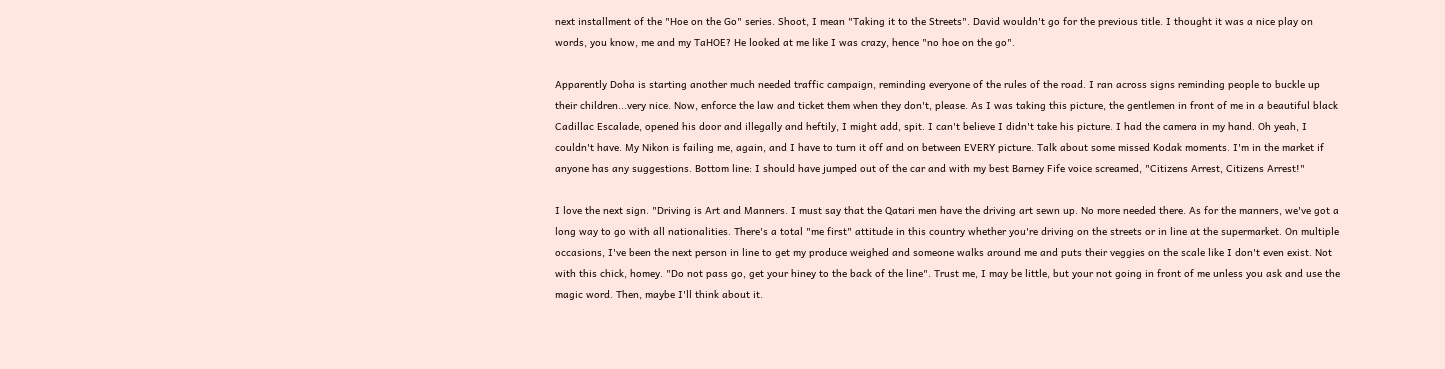next installment of the "Hoe on the Go" series. Shoot, I mean "Taking it to the Streets". David wouldn't go for the previous title. I thought it was a nice play on words, you know, me and my TaHOE? He looked at me like I was crazy, hence "no hoe on the go".

Apparently Doha is starting another much needed traffic campaign, reminding everyone of the rules of the road. I ran across signs reminding people to buckle up their children...very nice. Now, enforce the law and ticket them when they don't, please. As I was taking this picture, the gentlemen in front of me in a beautiful black Cadillac Escalade, opened his door and illegally and heftily, I might add, spit. I can't believe I didn't take his picture. I had the camera in my hand. Oh yeah, I couldn't have. My Nikon is failing me, again, and I have to turn it off and on between EVERY picture. Talk about some missed Kodak moments. I'm in the market if anyone has any suggestions. Bottom line: I should have jumped out of the car and with my best Barney Fife voice screamed, "Citizens Arrest, Citizens Arrest!"

I love the next sign. "Driving is Art and Manners. I must say that the Qatari men have the driving art sewn up. No more needed there. As for the manners, we've got a long way to go with all nationalities. There's a total "me first" attitude in this country whether you're driving on the streets or in line at the supermarket. On multiple occasions, I've been the next person in line to get my produce weighed and someone walks around me and puts their veggies on the scale like I don't even exist. Not with this chick, homey. "Do not pass go, get your hiney to the back of the line". Trust me, I may be little, but your not going in front of me unless you ask and use the magic word. Then, maybe I'll think about it.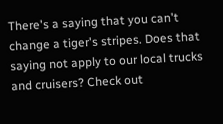There's a saying that you can't change a tiger's stripes. Does that saying not apply to our local trucks and cruisers? Check out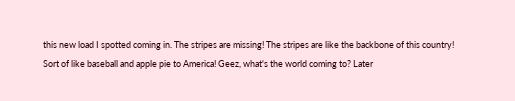this new load I spotted coming in. The stripes are missing! The stripes are like the backbone of this country! Sort of like baseball and apple pie to America! Geez, what's the world coming to? Later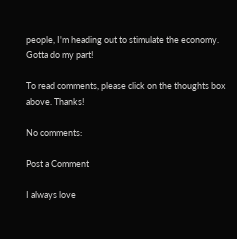people, I'm heading out to stimulate the economy. Gotta do my part!

To read comments, please click on the thoughts box above. Thanks!

No comments:

Post a Comment

I always love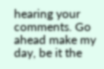hearing your comments. Go ahead make my day, be it the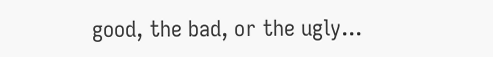good, the bad, or the ugly...